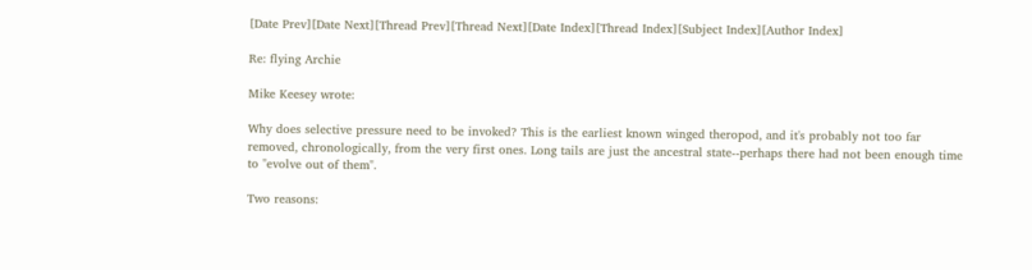[Date Prev][Date Next][Thread Prev][Thread Next][Date Index][Thread Index][Subject Index][Author Index]

Re: flying Archie

Mike Keesey wrote:

Why does selective pressure need to be invoked? This is the earliest known winged theropod, and it's probably not too far removed, chronologically, from the very first ones. Long tails are just the ancestral state--perhaps there had not been enough time to "evolve out of them".

Two reasons: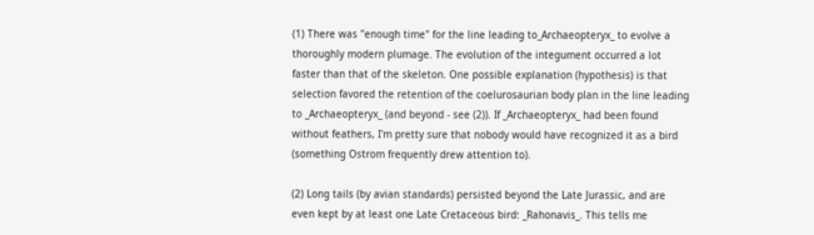(1) There was "enough time" for the line leading to_Archaeopteryx_ to evolve a thoroughly modern plumage. The evolution of the integument occurred a lot faster than that of the skeleton. One possible explanation (hypothesis) is that selection favored the retention of the coelurosaurian body plan in the line leading to _Archaeopteryx_ (and beyond - see (2)). If _Archaeopteryx_ had been found without feathers, I'm pretty sure that nobody would have recognized it as a bird (something Ostrom frequently drew attention to).

(2) Long tails (by avian standards) persisted beyond the Late Jurassic, and are even kept by at least one Late Cretaceous bird: _Rahonavis_. This tells me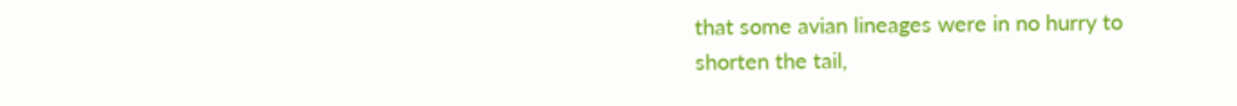that some avian lineages were in no hurry to shorten the tail,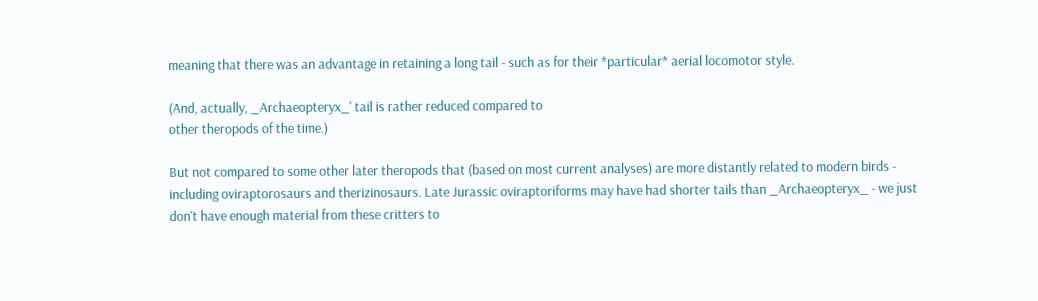meaning that there was an advantage in retaining a long tail - such as for their *particular* aerial locomotor style.

(And, actually, _Archaeopteryx_' tail is rather reduced compared to
other theropods of the time.)

But not compared to some other later theropods that (based on most current analyses) are more distantly related to modern birds - including oviraptorosaurs and therizinosaurs. Late Jurassic oviraptoriforms may have had shorter tails than _Archaeopteryx_ - we just don't have enough material from these critters to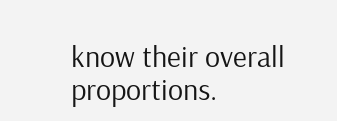know their overall proportions.